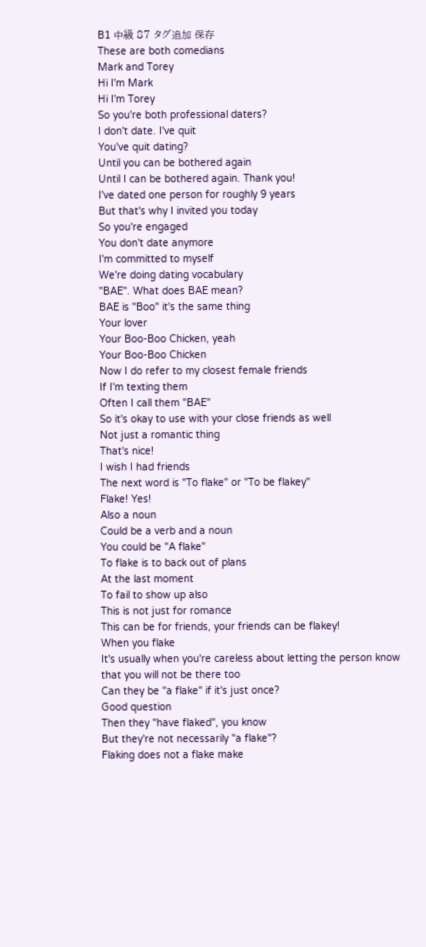B1 中級 87 タグ追加 保存
These are both comedians
Mark and Torey
Hi I'm Mark
Hi I'm Torey
So you're both professional daters?
I don't date. I've quit
You've quit dating?
Until you can be bothered again
Until I can be bothered again. Thank you!
I've dated one person for roughly 9 years
But that's why I invited you today
So you're engaged
You don't date anymore
I'm committed to myself
We're doing dating vocabulary
"BAE". What does BAE mean?
BAE is "Boo" it's the same thing
Your lover
Your Boo-Boo Chicken, yeah
Your Boo-Boo Chicken
Now I do refer to my closest female friends
If I'm texting them
Often I call them "BAE"
So it's okay to use with your close friends as well
Not just a romantic thing
That's nice!
I wish I had friends
The next word is "To flake" or "To be flakey"
Flake! Yes!
Also a noun
Could be a verb and a noun
You could be "A flake"
To flake is to back out of plans
At the last moment
To fail to show up also
This is not just for romance
This can be for friends, your friends can be flakey!
When you flake
It's usually when you're careless about letting the person know
that you will not be there too
Can they be "a flake" if it's just once?
Good question
Then they "have flaked", you know
But they're not necessarily "a flake"?
Flaking does not a flake make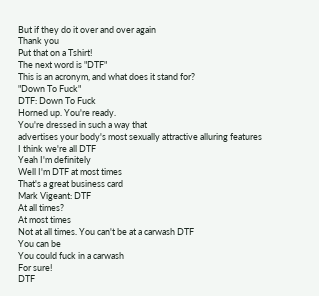But if they do it over and over again
Thank you
Put that on a Tshirt!
The next word is "DTF"
This is an acronym, and what does it stand for?
"Down To Fuck"
DTF: Down To Fuck
Horned up. You're ready.
You're dressed in such a way that
advertises your body's most sexually attractive alluring features
I think we're all DTF
Yeah I'm definitely
Well I'm DTF at most times
That's a great business card
Mark Vigeant: DTF
At all times?
At most times
Not at all times. You can't be at a carwash DTF
You can be
You could fuck in a carwash
For sure!
DTF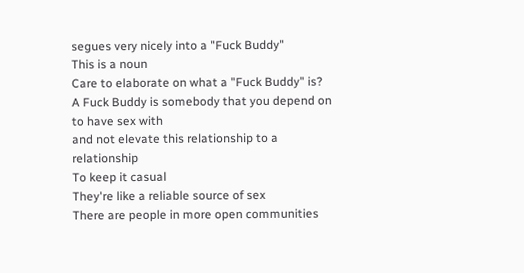segues very nicely into a "Fuck Buddy"
This is a noun
Care to elaborate on what a "Fuck Buddy" is?
A Fuck Buddy is somebody that you depend on to have sex with
and not elevate this relationship to a relationship
To keep it casual
They're like a reliable source of sex
There are people in more open communities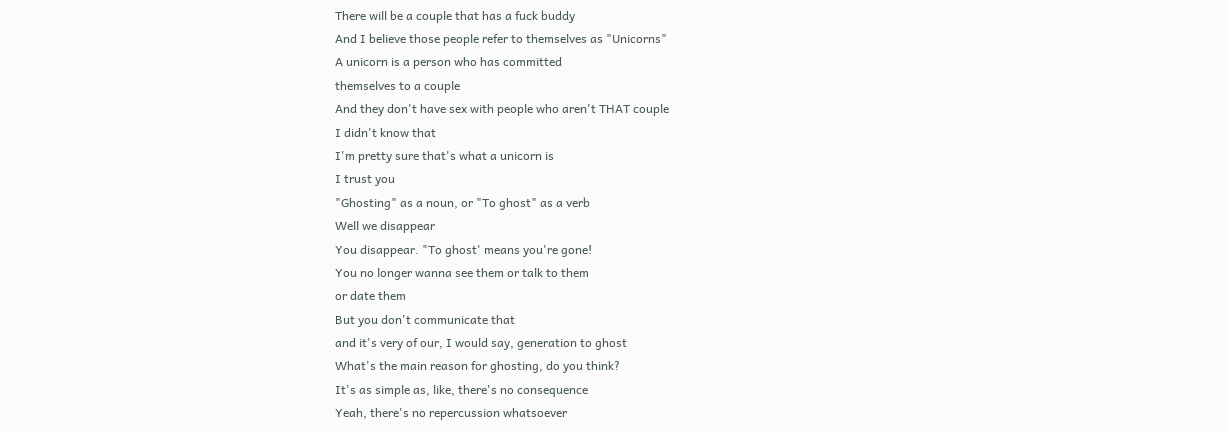There will be a couple that has a fuck buddy
And I believe those people refer to themselves as "Unicorns"
A unicorn is a person who has committed
themselves to a couple
And they don't have sex with people who aren't THAT couple
I didn't know that
I'm pretty sure that's what a unicorn is
I trust you
"Ghosting" as a noun, or "To ghost" as a verb
Well we disappear
You disappear. "To ghost' means you're gone!
You no longer wanna see them or talk to them
or date them
But you don't communicate that
and it's very of our, I would say, generation to ghost
What's the main reason for ghosting, do you think?
It's as simple as, like, there's no consequence
Yeah, there's no repercussion whatsoever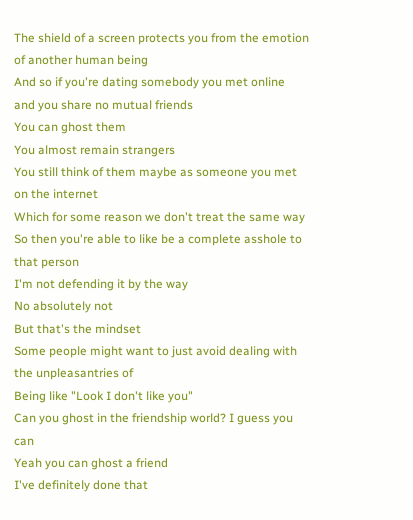The shield of a screen protects you from the emotion of another human being
And so if you're dating somebody you met online
and you share no mutual friends
You can ghost them
You almost remain strangers
You still think of them maybe as someone you met on the internet
Which for some reason we don't treat the same way
So then you're able to like be a complete asshole to that person
I'm not defending it by the way
No absolutely not
But that's the mindset
Some people might want to just avoid dealing with the unpleasantries of
Being like "Look I don't like you"
Can you ghost in the friendship world? I guess you can
Yeah you can ghost a friend
I've definitely done that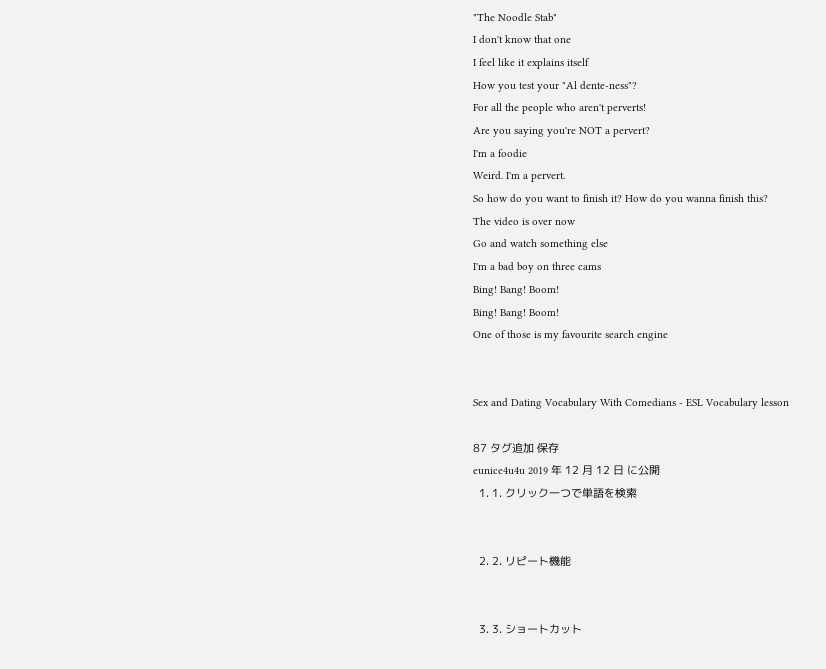"The Noodle Stab"
I don't know that one
I feel like it explains itself
How you test your "Al dente-ness"?
For all the people who aren't perverts!
Are you saying you're NOT a pervert?
I'm a foodie
Weird. I'm a pervert.
So how do you want to finish it? How do you wanna finish this?
The video is over now
Go and watch something else
I'm a bad boy on three cams
Bing! Bang! Boom!
Bing! Bang! Boom!
One of those is my favourite search engine


Sex and Dating Vocabulary With Comedians - ESL Vocabulary lesson

87 タグ追加 保存
eunice4u4u 2019 年 12 月 12 日 に公開
  1. 1. クリック一つで単語を検索


  2. 2. リピート機能


  3. 3. ショートカット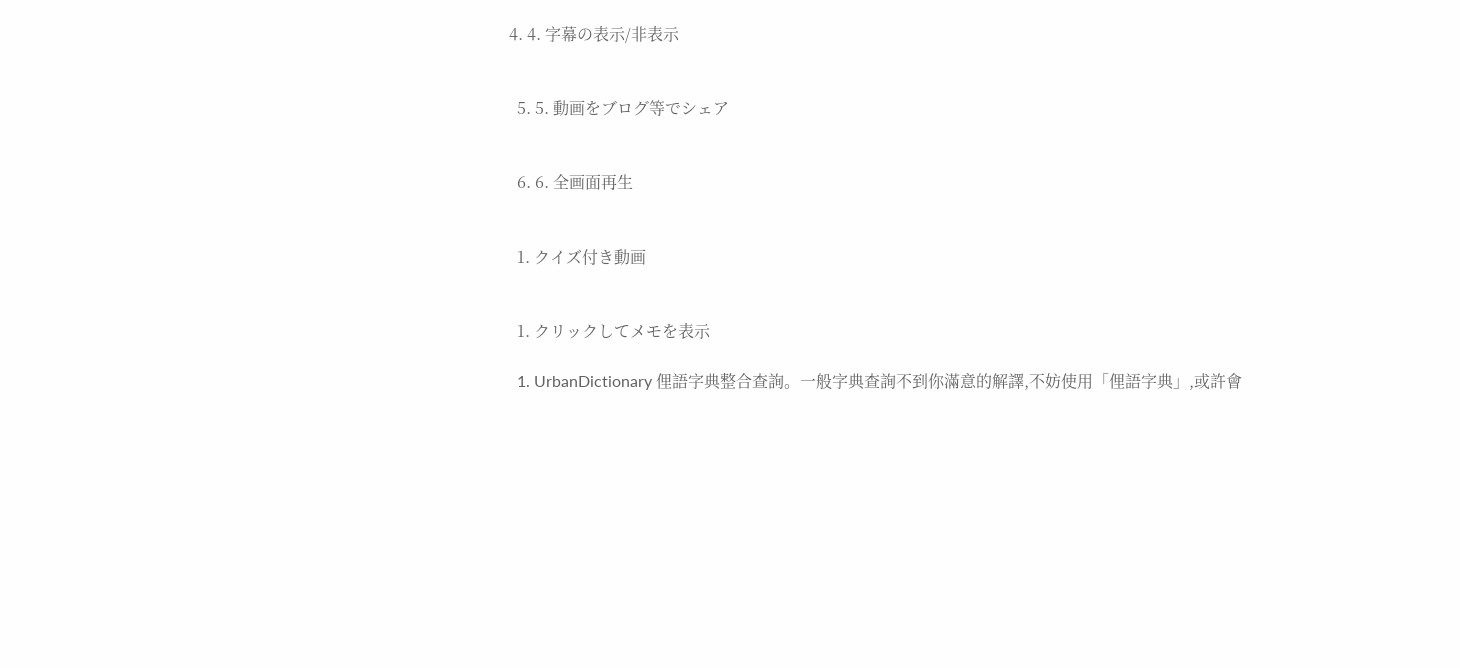4. 4. 字幕の表示/非表示


  5. 5. 動画をブログ等でシェア


  6. 6. 全画面再生


  1. クイズ付き動画


  1. クリックしてメモを表示

  1. UrbanDictionary 俚語字典整合查詢。一般字典查詢不到你滿意的解譯,不妨使用「俚語字典」,或許會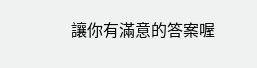讓你有滿意的答案喔